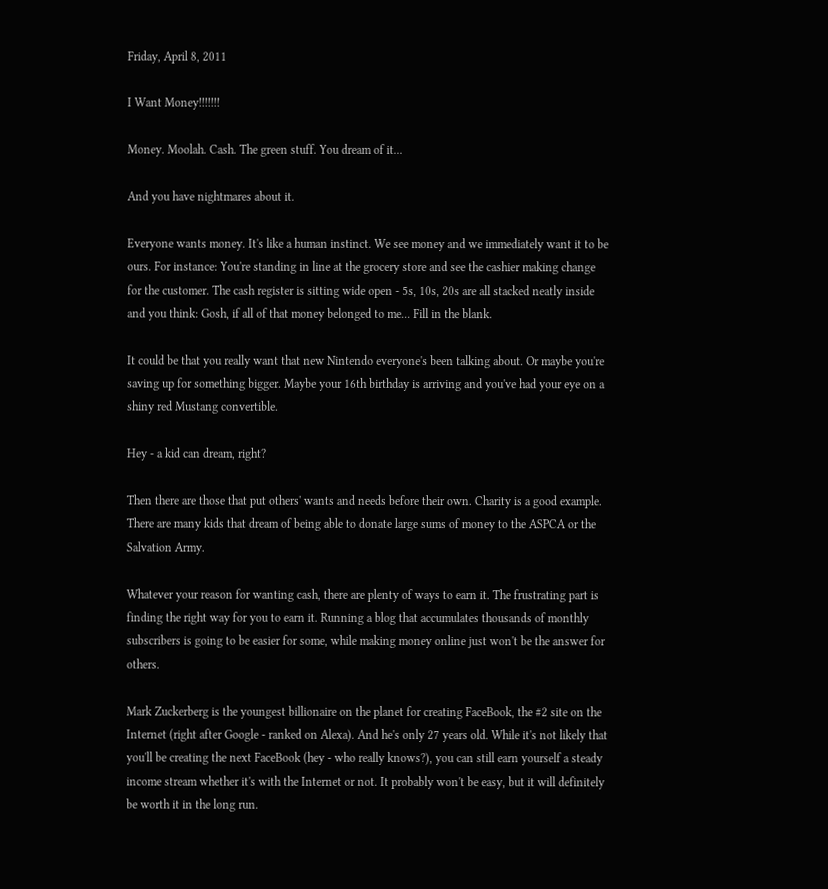Friday, April 8, 2011

I Want Money!!!!!!!

Money. Moolah. Cash. The green stuff. You dream of it...

And you have nightmares about it.

Everyone wants money. It's like a human instinct. We see money and we immediately want it to be ours. For instance: You're standing in line at the grocery store and see the cashier making change for the customer. The cash register is sitting wide open - 5s, 10s, 20s are all stacked neatly inside and you think: Gosh, if all of that money belonged to me... Fill in the blank.

It could be that you really want that new Nintendo everyone's been talking about. Or maybe you're saving up for something bigger. Maybe your 16th birthday is arriving and you've had your eye on a shiny red Mustang convertible.

Hey - a kid can dream, right?

Then there are those that put others' wants and needs before their own. Charity is a good example. There are many kids that dream of being able to donate large sums of money to the ASPCA or the Salvation Army.

Whatever your reason for wanting cash, there are plenty of ways to earn it. The frustrating part is finding the right way for you to earn it. Running a blog that accumulates thousands of monthly subscribers is going to be easier for some, while making money online just won't be the answer for others.

Mark Zuckerberg is the youngest billionaire on the planet for creating FaceBook, the #2 site on the Internet (right after Google - ranked on Alexa). And he's only 27 years old. While it's not likely that you'll be creating the next FaceBook (hey - who really knows?), you can still earn yourself a steady income stream whether it's with the Internet or not. It probably won't be easy, but it will definitely be worth it in the long run.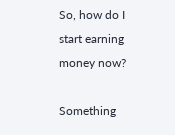So, how do I start earning money now?

Something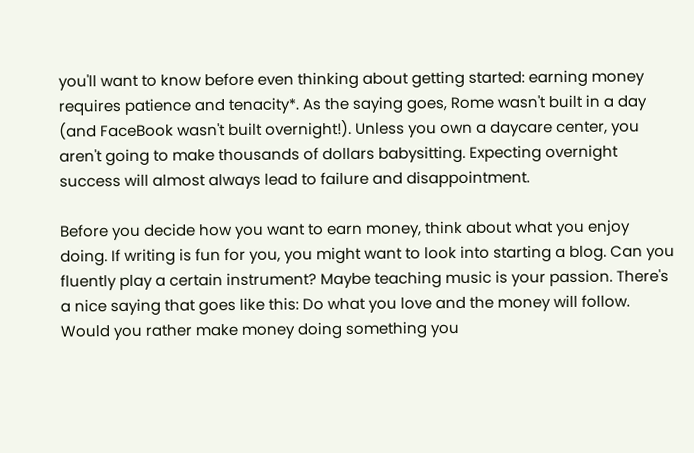you'll want to know before even thinking about getting started: earning money requires patience and tenacity*. As the saying goes, Rome wasn't built in a day (and FaceBook wasn't built overnight!). Unless you own a daycare center, you aren't going to make thousands of dollars babysitting. Expecting overnight success will almost always lead to failure and disappointment.

Before you decide how you want to earn money, think about what you enjoy doing. If writing is fun for you, you might want to look into starting a blog. Can you fluently play a certain instrument? Maybe teaching music is your passion. There's a nice saying that goes like this: Do what you love and the money will follow. Would you rather make money doing something you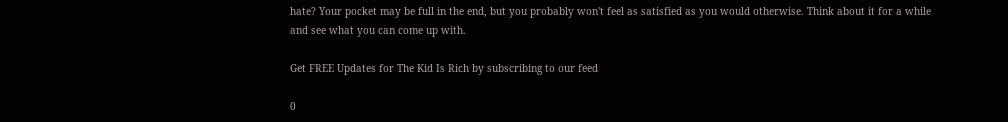hate? Your pocket may be full in the end, but you probably won't feel as satisfied as you would otherwise. Think about it for a while and see what you can come up with.

Get FREE Updates for The Kid Is Rich by subscribing to our feed

0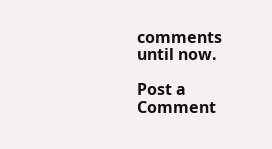comments until now.

Post a Comment